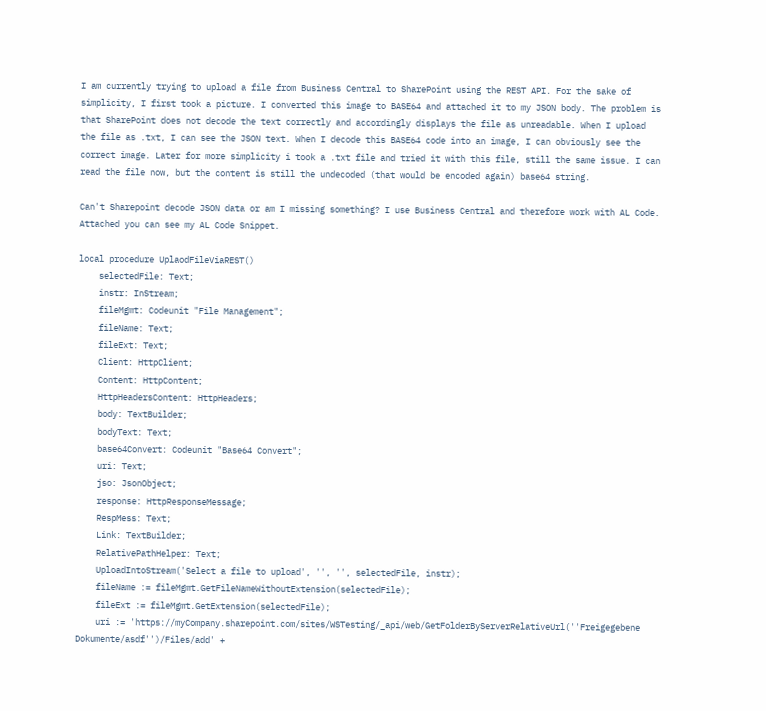I am currently trying to upload a file from Business Central to SharePoint using the REST API. For the sake of simplicity, I first took a picture. I converted this image to BASE64 and attached it to my JSON body. The problem is that SharePoint does not decode the text correctly and accordingly displays the file as unreadable. When I upload the file as .txt, I can see the JSON text. When I decode this BASE64 code into an image, I can obviously see the correct image. Later for more simplicity i took a .txt file and tried it with this file, still the same issue. I can read the file now, but the content is still the undecoded (that would be encoded again) base64 string.

Can't Sharepoint decode JSON data or am I missing something? I use Business Central and therefore work with AL Code. Attached you can see my AL Code Snippet.

local procedure UplaodFileViaREST()
    selectedFile: Text;
    instr: InStream;
    fileMgmt: Codeunit "File Management";
    fileName: Text;
    fileExt: Text;
    Client: HttpClient;
    Content: HttpContent;
    HttpHeadersContent: HttpHeaders;
    body: TextBuilder;
    bodyText: Text;
    base64Convert: Codeunit "Base64 Convert";
    uri: Text;
    jso: JsonObject;
    response: HttpResponseMessage;
    RespMess: Text;
    Link: TextBuilder;
    RelativePathHelper: Text;
    UploadIntoStream('Select a file to upload', '', '', selectedFile, instr);
    fileName := fileMgmt.GetFileNameWithoutExtension(selectedFile);
    fileExt := fileMgmt.GetExtension(selectedFile);
    uri := 'https://myCompany.sharepoint.com/sites/WSTesting/_api/web/GetFolderByServerRelativeUrl(''Freigegebene Dokumente/asdf'')/Files/add' +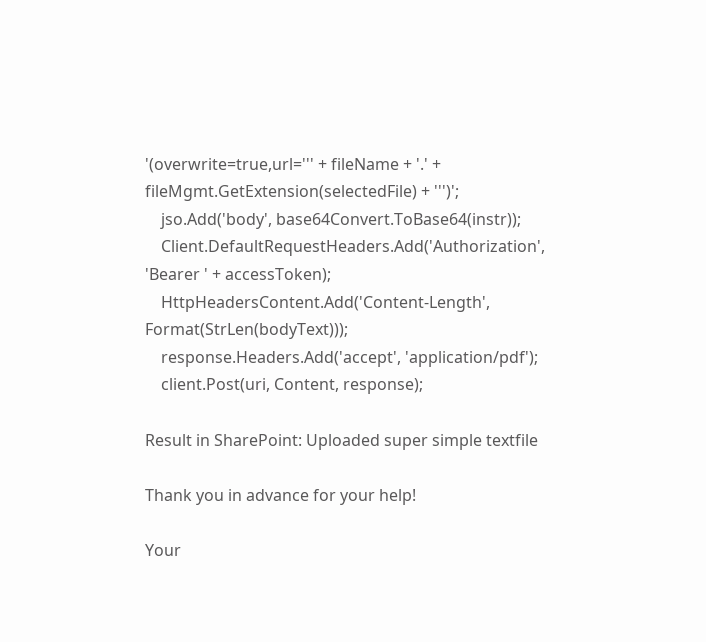'(overwrite=true,url=''' + fileName + '.' + fileMgmt.GetExtension(selectedFile) + ''')';
    jso.Add('body', base64Convert.ToBase64(instr));
    Client.DefaultRequestHeaders.Add('Authorization', 'Bearer ' + accessToken);
    HttpHeadersContent.Add('Content-Length', Format(StrLen(bodyText)));
    response.Headers.Add('accept', 'application/pdf');
    client.Post(uri, Content, response);

Result in SharePoint: Uploaded super simple textfile

Thank you in advance for your help!

Your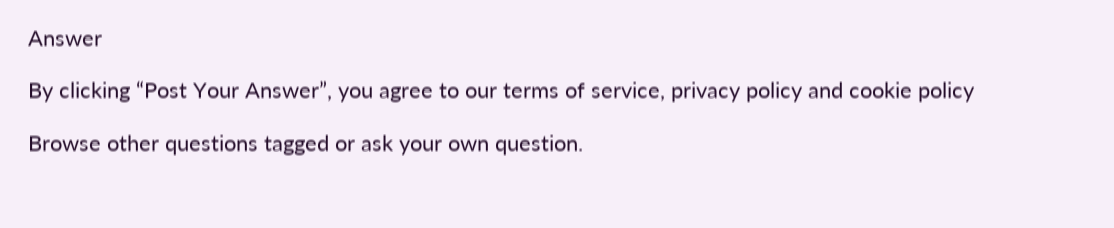Answer

By clicking “Post Your Answer”, you agree to our terms of service, privacy policy and cookie policy

Browse other questions tagged or ask your own question.